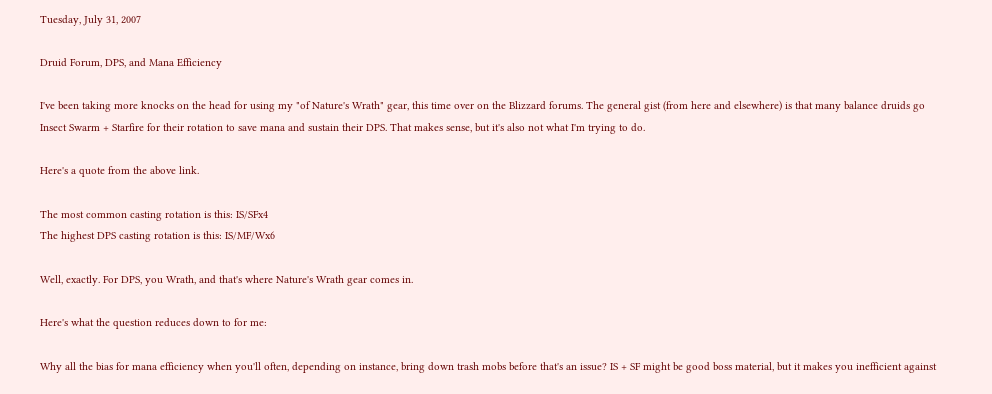Tuesday, July 31, 2007

Druid Forum, DPS, and Mana Efficiency

I've been taking more knocks on the head for using my "of Nature's Wrath" gear, this time over on the Blizzard forums. The general gist (from here and elsewhere) is that many balance druids go Insect Swarm + Starfire for their rotation to save mana and sustain their DPS. That makes sense, but it's also not what I'm trying to do.

Here's a quote from the above link.

The most common casting rotation is this: IS/SFx4
The highest DPS casting rotation is this: IS/MF/Wx6

Well, exactly. For DPS, you Wrath, and that's where Nature's Wrath gear comes in.

Here's what the question reduces down to for me:

Why all the bias for mana efficiency when you'll often, depending on instance, bring down trash mobs before that's an issue? IS + SF might be good boss material, but it makes you inefficient against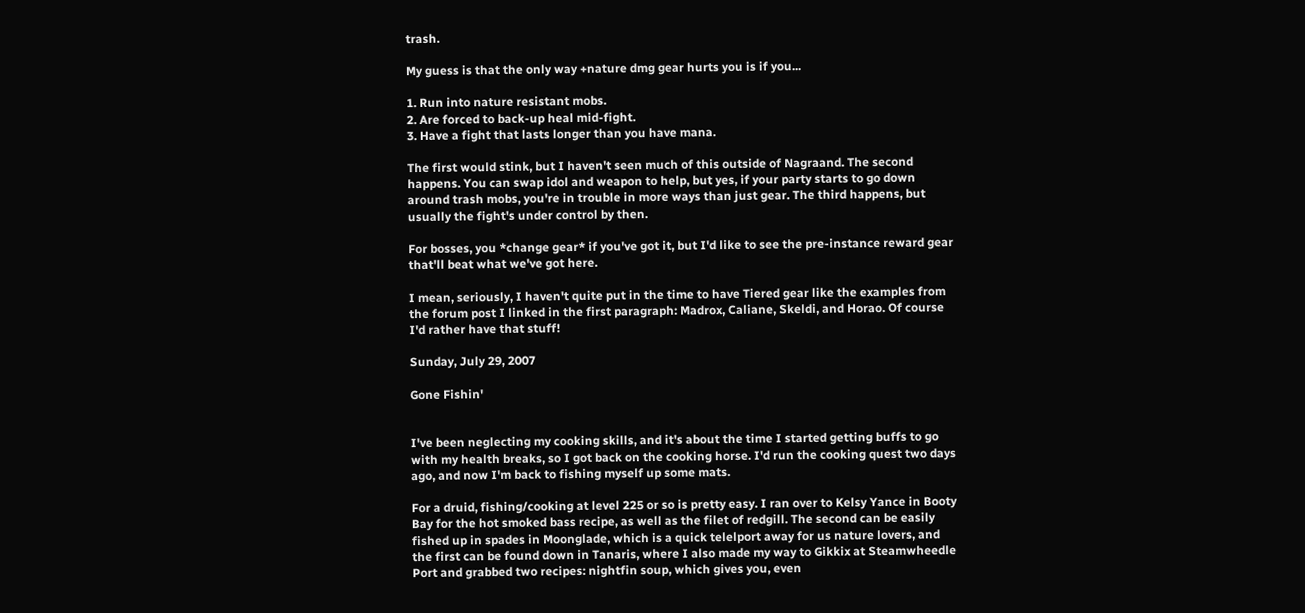trash.

My guess is that the only way +nature dmg gear hurts you is if you...

1. Run into nature resistant mobs.
2. Are forced to back-up heal mid-fight.
3. Have a fight that lasts longer than you have mana.

The first would stink, but I haven't seen much of this outside of Nagraand. The second happens. You can swap idol and weapon to help, but yes, if your party starts to go down around trash mobs, you're in trouble in more ways than just gear. The third happens, but usually the fight's under control by then.

For bosses, you *change gear* if you've got it, but I'd like to see the pre-instance reward gear that'll beat what we've got here.

I mean, seriously, I haven't quite put in the time to have Tiered gear like the examples from the forum post I linked in the first paragraph: Madrox, Caliane, Skeldi, and Horao. Of course I'd rather have that stuff!

Sunday, July 29, 2007

Gone Fishin'


I've been neglecting my cooking skills, and it's about the time I started getting buffs to go with my health breaks, so I got back on the cooking horse. I'd run the cooking quest two days ago, and now I'm back to fishing myself up some mats.

For a druid, fishing/cooking at level 225 or so is pretty easy. I ran over to Kelsy Yance in Booty Bay for the hot smoked bass recipe, as well as the filet of redgill. The second can be easily fished up in spades in Moonglade, which is a quick telelport away for us nature lovers, and the first can be found down in Tanaris, where I also made my way to Gikkix at Steamwheedle Port and grabbed two recipes: nightfin soup, which gives you, even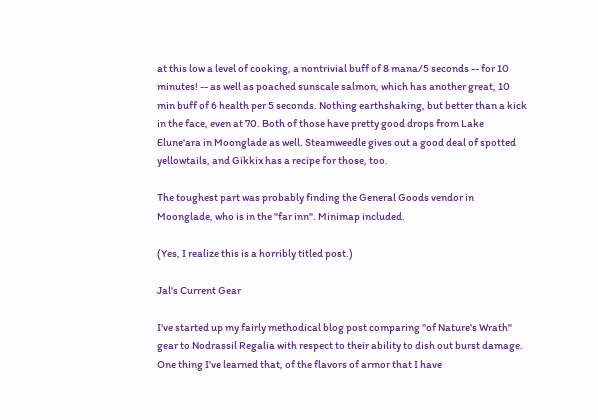at this low a level of cooking, a nontrivial buff of 8 mana/5 seconds -- for 10 minutes! -- as well as poached sunscale salmon, which has another great, 10 min buff of 6 health per 5 seconds. Nothing earthshaking, but better than a kick in the face, even at 70. Both of those have pretty good drops from Lake Elune'ara in Moonglade as well. Steamweedle gives out a good deal of spotted yellowtails, and Gikkix has a recipe for those, too.

The toughest part was probably finding the General Goods vendor in Moonglade, who is in the "far inn". Minimap included.

(Yes, I realize this is a horribly titled post.)

Jal's Current Gear

I've started up my fairly methodical blog post comparing "of Nature's Wrath" gear to Nodrassil Regalia with respect to their ability to dish out burst damage. One thing I've learned that, of the flavors of armor that I have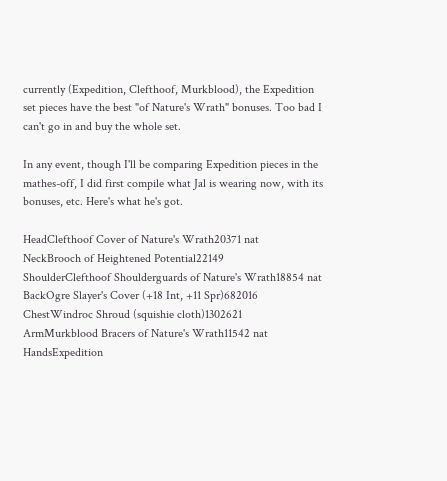currently (Expedition, Clefthoof, Murkblood), the Expedition set pieces have the best "of Nature's Wrath" bonuses. Too bad I can't go in and buy the whole set.

In any event, though I'll be comparing Expedition pieces in the mathes-off, I did first compile what Jal is wearing now, with its bonuses, etc. Here's what he's got.

HeadClefthoof Cover of Nature's Wrath20371 nat
NeckBrooch of Heightened Potential22149
ShoulderClefthoof Shoulderguards of Nature's Wrath18854 nat
BackOgre Slayer's Cover (+18 Int, +11 Spr)682016
ChestWindroc Shroud (squishie cloth)1302621
ArmMurkblood Bracers of Nature's Wrath11542 nat
HandsExpedition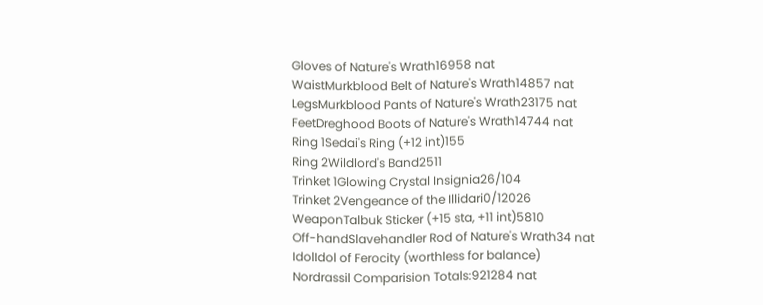Gloves of Nature's Wrath16958 nat
WaistMurkblood Belt of Nature's Wrath14857 nat
LegsMurkblood Pants of Nature's Wrath23175 nat
FeetDreghood Boots of Nature's Wrath14744 nat
Ring 1Sedai's Ring (+12 int)155
Ring 2Wildlord's Band2511
Trinket 1Glowing Crystal Insignia26/104
Trinket 2Vengeance of the Illidari0/12026
WeaponTalbuk Sticker (+15 sta, +11 int)5810
Off-handSlavehandler Rod of Nature's Wrath34 nat
IdolIdol of Ferocity (worthless for balance)
Nordrassil Comparision Totals:921284 nat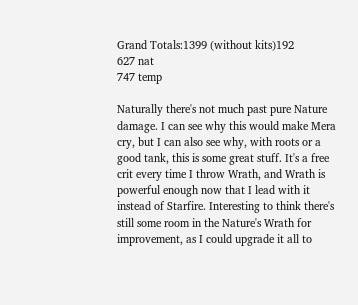Grand Totals:1399 (without kits)192
627 nat
747 temp

Naturally there's not much past pure Nature damage. I can see why this would make Mera cry, but I can also see why, with roots or a good tank, this is some great stuff. It's a free crit every time I throw Wrath, and Wrath is powerful enough now that I lead with it instead of Starfire. Interesting to think there's still some room in the Nature's Wrath for improvement, as I could upgrade it all to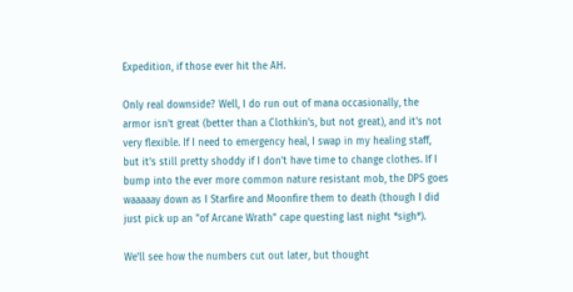Expedition, if those ever hit the AH.

Only real downside? Well, I do run out of mana occasionally, the armor isn't great (better than a Clothkin's, but not great), and it's not very flexible. If I need to emergency heal, I swap in my healing staff, but it's still pretty shoddy if I don't have time to change clothes. If I bump into the ever more common nature resistant mob, the DPS goes waaaaay down as I Starfire and Moonfire them to death (though I did just pick up an "of Arcane Wrath" cape questing last night *sigh*).

We'll see how the numbers cut out later, but thought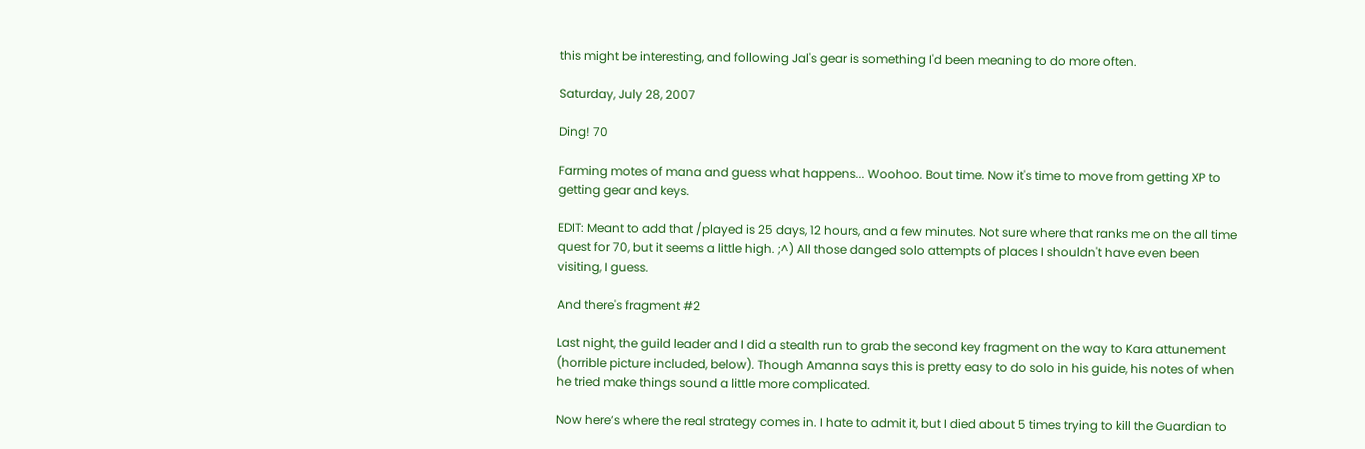this might be interesting, and following Jal's gear is something I'd been meaning to do more often.

Saturday, July 28, 2007

Ding! 70

Farming motes of mana and guess what happens... Woohoo. Bout time. Now it's time to move from getting XP to getting gear and keys.

EDIT: Meant to add that /played is 25 days, 12 hours, and a few minutes. Not sure where that ranks me on the all time quest for 70, but it seems a little high. ;^) All those danged solo attempts of places I shouldn't have even been visiting, I guess.

And there's fragment #2

Last night, the guild leader and I did a stealth run to grab the second key fragment on the way to Kara attunement (horrible picture included, below). Though Amanna says this is pretty easy to do solo in his guide, his notes of when he tried make things sound a little more complicated.

Now here’s where the real strategy comes in. I hate to admit it, but I died about 5 times trying to kill the Guardian to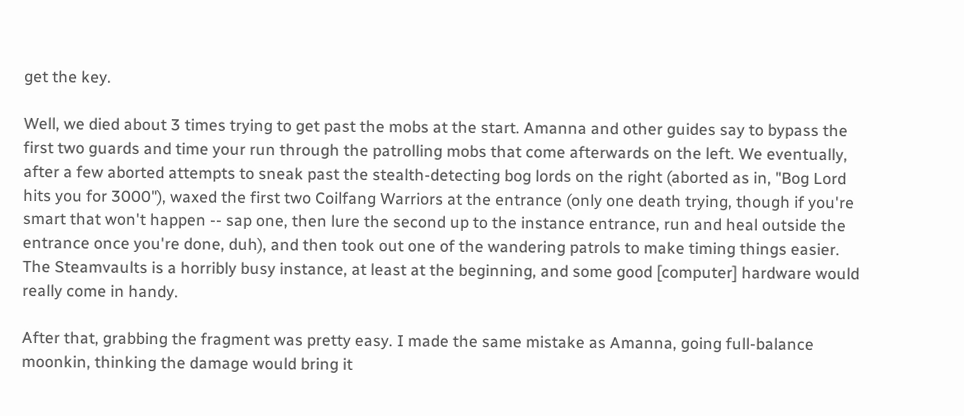get the key.

Well, we died about 3 times trying to get past the mobs at the start. Amanna and other guides say to bypass the first two guards and time your run through the patrolling mobs that come afterwards on the left. We eventually, after a few aborted attempts to sneak past the stealth-detecting bog lords on the right (aborted as in, "Bog Lord hits you for 3000"), waxed the first two Coilfang Warriors at the entrance (only one death trying, though if you're smart that won't happen -- sap one, then lure the second up to the instance entrance, run and heal outside the entrance once you're done, duh), and then took out one of the wandering patrols to make timing things easier. The Steamvaults is a horribly busy instance, at least at the beginning, and some good [computer] hardware would really come in handy.

After that, grabbing the fragment was pretty easy. I made the same mistake as Amanna, going full-balance moonkin, thinking the damage would bring it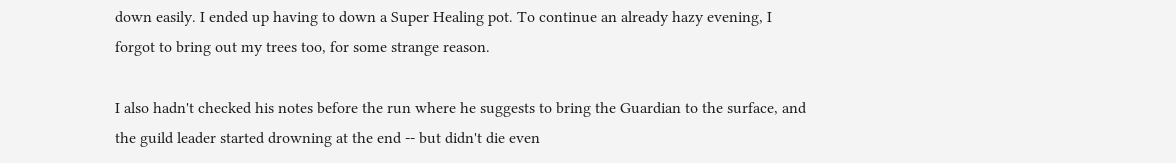down easily. I ended up having to down a Super Healing pot. To continue an already hazy evening, I forgot to bring out my trees too, for some strange reason.

I also hadn't checked his notes before the run where he suggests to bring the Guardian to the surface, and the guild leader started drowning at the end -- but didn't die even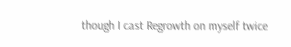though I cast Regrowth on myself twice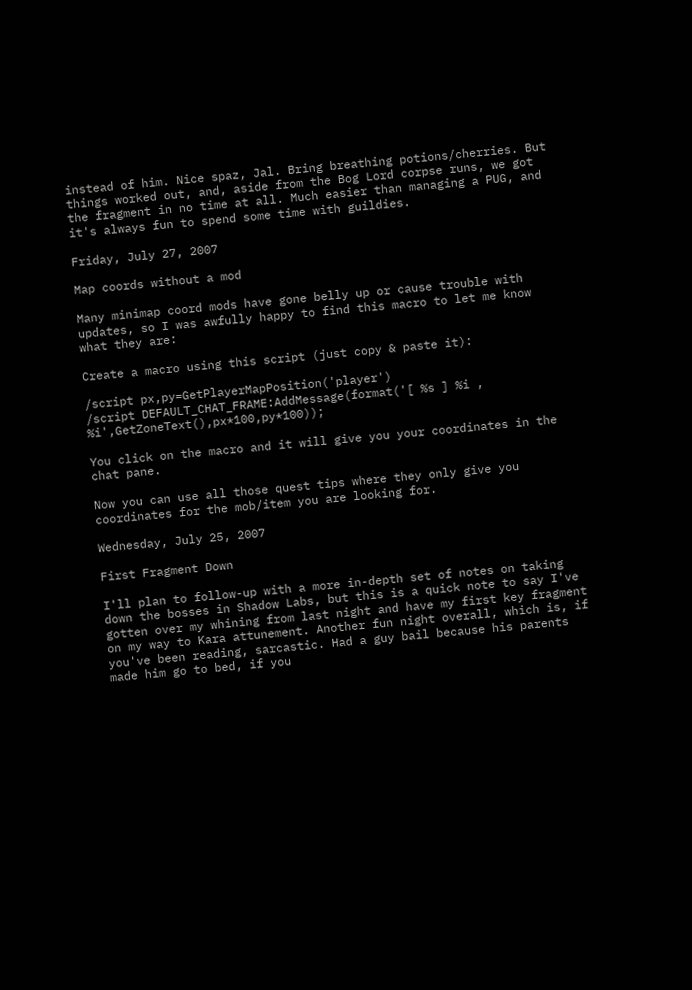instead of him. Nice spaz, Jal. Bring breathing potions/cherries. But things worked out, and, aside from the Bog Lord corpse runs, we got the fragment in no time at all. Much easier than managing a PUG, and it's always fun to spend some time with guildies.

Friday, July 27, 2007

Map coords without a mod

Many minimap coord mods have gone belly up or cause trouble with updates, so I was awfully happy to find this macro to let me know what they are:

Create a macro using this script (just copy & paste it):

/script px,py=GetPlayerMapPosition('player')
/script DEFAULT_CHAT_FRAME:AddMessage(format('[ %s ] %i , %i',GetZoneText(),px*100,py*100));

You click on the macro and it will give you your coordinates in the chat pane.

Now you can use all those quest tips where they only give you coordinates for the mob/item you are looking for.

Wednesday, July 25, 2007

First Fragment Down

I'll plan to follow-up with a more in-depth set of notes on taking down the bosses in Shadow Labs, but this is a quick note to say I've gotten over my whining from last night and have my first key fragment on my way to Kara attunement. Another fun night overall, which is, if you've been reading, sarcastic. Had a guy bail because his parents made him go to bed, if you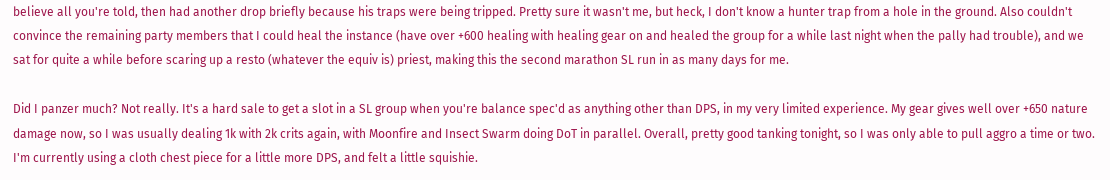believe all you're told, then had another drop briefly because his traps were being tripped. Pretty sure it wasn't me, but heck, I don't know a hunter trap from a hole in the ground. Also couldn't convince the remaining party members that I could heal the instance (have over +600 healing with healing gear on and healed the group for a while last night when the pally had trouble), and we sat for quite a while before scaring up a resto (whatever the equiv is) priest, making this the second marathon SL run in as many days for me.

Did I panzer much? Not really. It's a hard sale to get a slot in a SL group when you're balance spec'd as anything other than DPS, in my very limited experience. My gear gives well over +650 nature damage now, so I was usually dealing 1k with 2k crits again, with Moonfire and Insect Swarm doing DoT in parallel. Overall, pretty good tanking tonight, so I was only able to pull aggro a time or two. I'm currently using a cloth chest piece for a little more DPS, and felt a little squishie.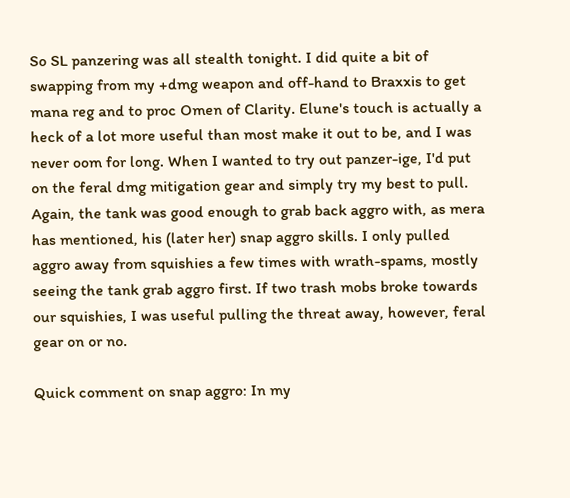So SL panzering was all stealth tonight. I did quite a bit of swapping from my +dmg weapon and off-hand to Braxxis to get mana reg and to proc Omen of Clarity. Elune's touch is actually a heck of a lot more useful than most make it out to be, and I was never oom for long. When I wanted to try out panzer-ige, I'd put on the feral dmg mitigation gear and simply try my best to pull. Again, the tank was good enough to grab back aggro with, as mera has mentioned, his (later her) snap aggro skills. I only pulled aggro away from squishies a few times with wrath-spams, mostly seeing the tank grab aggro first. If two trash mobs broke towards our squishies, I was useful pulling the threat away, however, feral gear on or no.

Quick comment on snap aggro: In my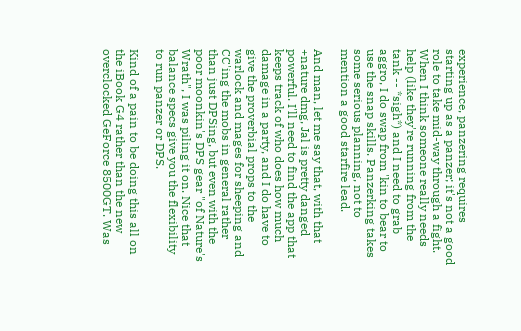experience, panzering requires starting up as a panzer; it's not a good role to take mid-way through a fight. When I think someone really needs help (like they're running from the tank -- *sigh*) and I need to grab aggro, I do swap from 'kin to bear to use the snap skills. Panzerking takes some serious planning, not to mention a good starfire lead.

And man, let me say that, with that +nature dmg, Jal is pretty danged powerful. I'll need to find the app that keeps track of who does how much damage in a party, and I do have to give the proverbial props to the warlock and mages for sheeping and CC'ing the mobs in general rather than just DPSing, but even with the poor moonkin's DPS gear "of Nature's Wrath", I was piling it on. Nice that balance specs give you the flexibility to run panzer or DPS.

Kind of a pain to be doing this all on the iBook G4 rather than the new overclocked GeForce 8500GT. Was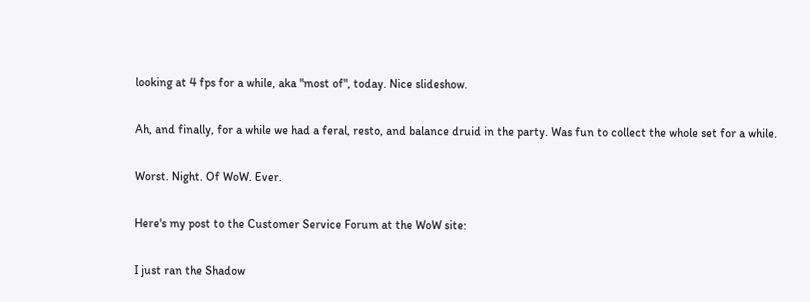looking at 4 fps for a while, aka "most of", today. Nice slideshow.

Ah, and finally, for a while we had a feral, resto, and balance druid in the party. Was fun to collect the whole set for a while.

Worst. Night. Of WoW. Ever.

Here's my post to the Customer Service Forum at the WoW site:

I just ran the Shadow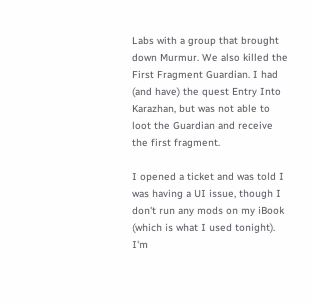Labs with a group that brought down Murmur. We also killed the First Fragment Guardian. I had (and have) the quest Entry Into Karazhan, but was not able to loot the Guardian and receive the first fragment.

I opened a ticket and was told I was having a UI issue, though I don't run any mods on my iBook (which is what I used tonight). I'm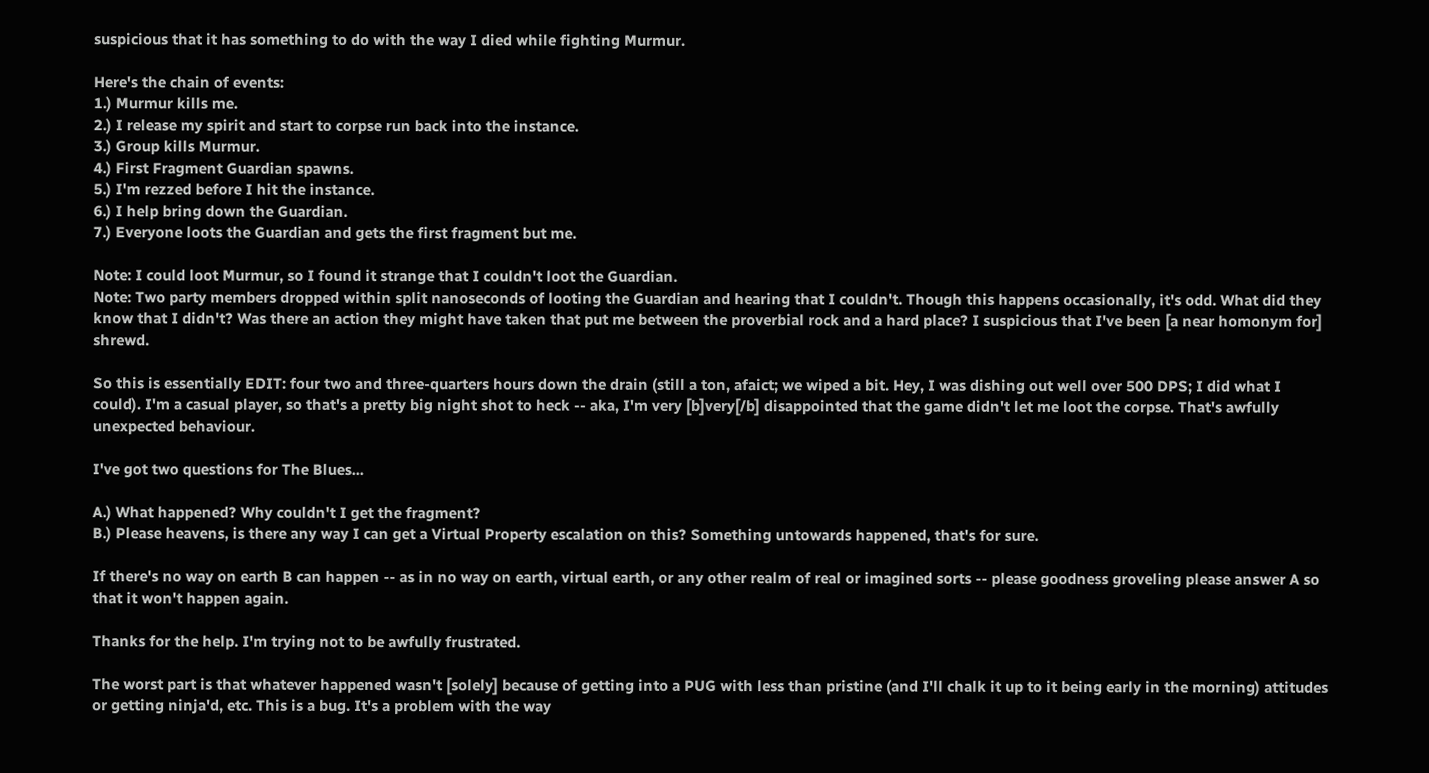suspicious that it has something to do with the way I died while fighting Murmur.

Here's the chain of events:
1.) Murmur kills me.
2.) I release my spirit and start to corpse run back into the instance.
3.) Group kills Murmur.
4.) First Fragment Guardian spawns.
5.) I'm rezzed before I hit the instance.
6.) I help bring down the Guardian.
7.) Everyone loots the Guardian and gets the first fragment but me.

Note: I could loot Murmur, so I found it strange that I couldn't loot the Guardian.
Note: Two party members dropped within split nanoseconds of looting the Guardian and hearing that I couldn't. Though this happens occasionally, it's odd. What did they know that I didn't? Was there an action they might have taken that put me between the proverbial rock and a hard place? I suspicious that I've been [a near homonym for] shrewd.

So this is essentially EDIT: four two and three-quarters hours down the drain (still a ton, afaict; we wiped a bit. Hey, I was dishing out well over 500 DPS; I did what I could). I'm a casual player, so that's a pretty big night shot to heck -- aka, I'm very [b]very[/b] disappointed that the game didn't let me loot the corpse. That's awfully unexpected behaviour.

I've got two questions for The Blues...

A.) What happened? Why couldn't I get the fragment?
B.) Please heavens, is there any way I can get a Virtual Property escalation on this? Something untowards happened, that's for sure.

If there's no way on earth B can happen -- as in no way on earth, virtual earth, or any other realm of real or imagined sorts -- please goodness groveling please answer A so that it won't happen again.

Thanks for the help. I'm trying not to be awfully frustrated.

The worst part is that whatever happened wasn't [solely] because of getting into a PUG with less than pristine (and I'll chalk it up to it being early in the morning) attitudes or getting ninja'd, etc. This is a bug. It's a problem with the way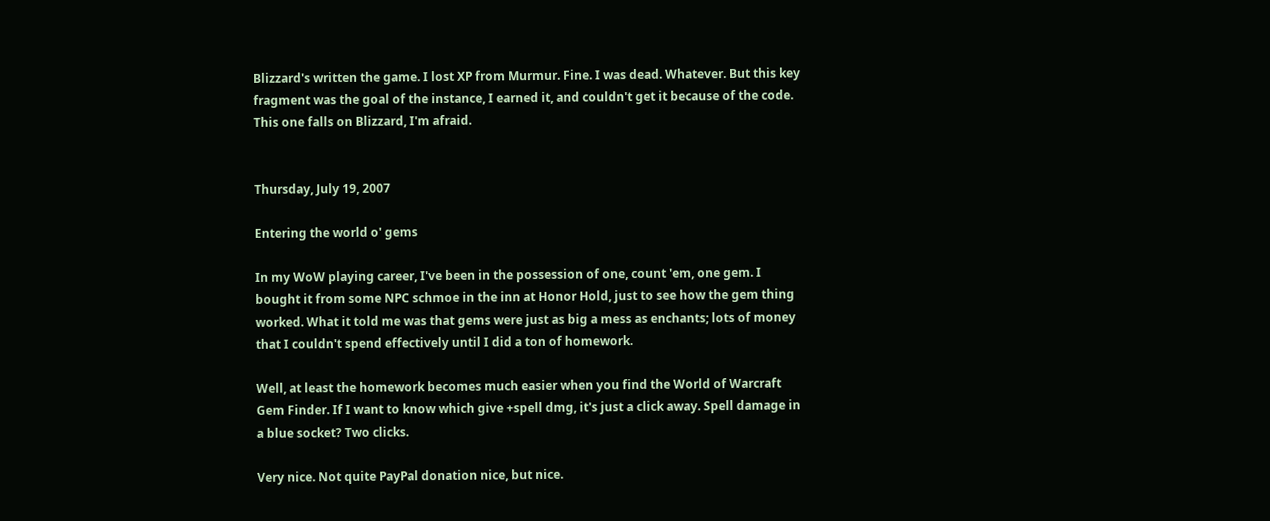Blizzard's written the game. I lost XP from Murmur. Fine. I was dead. Whatever. But this key fragment was the goal of the instance, I earned it, and couldn't get it because of the code. This one falls on Blizzard, I'm afraid.


Thursday, July 19, 2007

Entering the world o' gems

In my WoW playing career, I've been in the possession of one, count 'em, one gem. I bought it from some NPC schmoe in the inn at Honor Hold, just to see how the gem thing worked. What it told me was that gems were just as big a mess as enchants; lots of money that I couldn't spend effectively until I did a ton of homework.

Well, at least the homework becomes much easier when you find the World of Warcraft Gem Finder. If I want to know which give +spell dmg, it's just a click away. Spell damage in a blue socket? Two clicks.

Very nice. Not quite PayPal donation nice, but nice.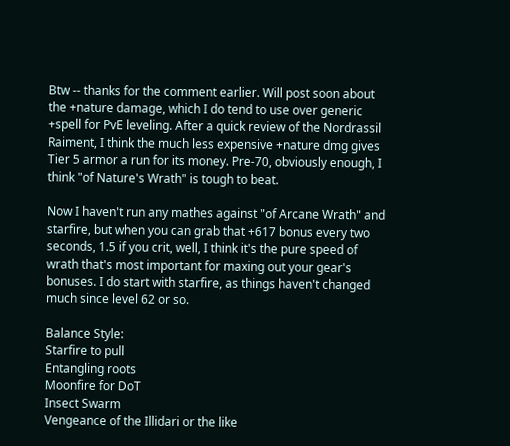Btw -- thanks for the comment earlier. Will post soon about the +nature damage, which I do tend to use over generic +spell for PvE leveling. After a quick review of the Nordrassil Raiment, I think the much less expensive +nature dmg gives Tier 5 armor a run for its money. Pre-70, obviously enough, I think "of Nature's Wrath" is tough to beat.

Now I haven't run any mathes against "of Arcane Wrath" and starfire, but when you can grab that +617 bonus every two seconds, 1.5 if you crit, well, I think it's the pure speed of wrath that's most important for maxing out your gear's bonuses. I do start with starfire, as things haven't changed much since level 62 or so.

Balance Style:
Starfire to pull
Entangling roots
Moonfire for DoT
Insect Swarm
Vengeance of the Illidari or the like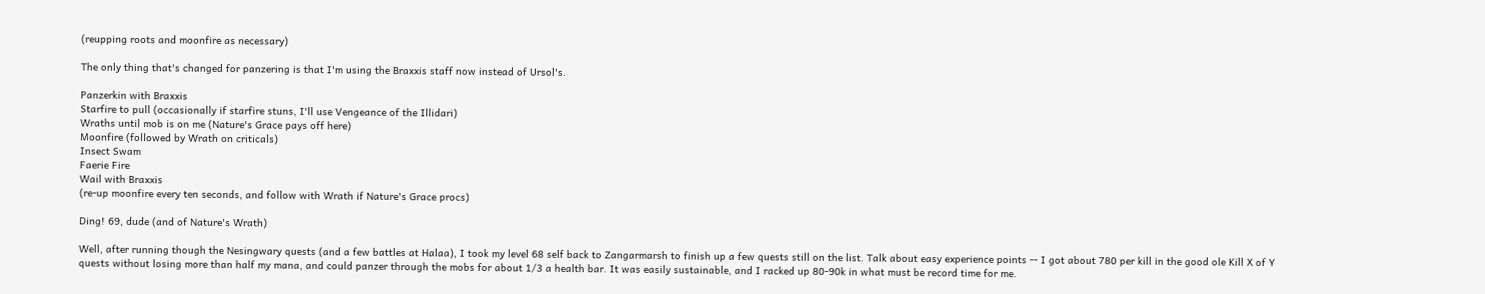(reupping roots and moonfire as necessary)

The only thing that's changed for panzering is that I'm using the Braxxis staff now instead of Ursol's.

Panzerkin with Braxxis
Starfire to pull (occasionally if starfire stuns, I'll use Vengeance of the Illidari)
Wraths until mob is on me (Nature's Grace pays off here)
Moonfire (followed by Wrath on criticals)
Insect Swam
Faerie Fire
Wail with Braxxis
(re-up moonfire every ten seconds, and follow with Wrath if Nature's Grace procs)

Ding! 69, dude (and of Nature's Wrath)

Well, after running though the Nesingwary quests (and a few battles at Halaa), I took my level 68 self back to Zangarmarsh to finish up a few quests still on the list. Talk about easy experience points -- I got about 780 per kill in the good ole Kill X of Y quests without losing more than half my mana, and could panzer through the mobs for about 1/3 a health bar. It was easily sustainable, and I racked up 80-90k in what must be record time for me.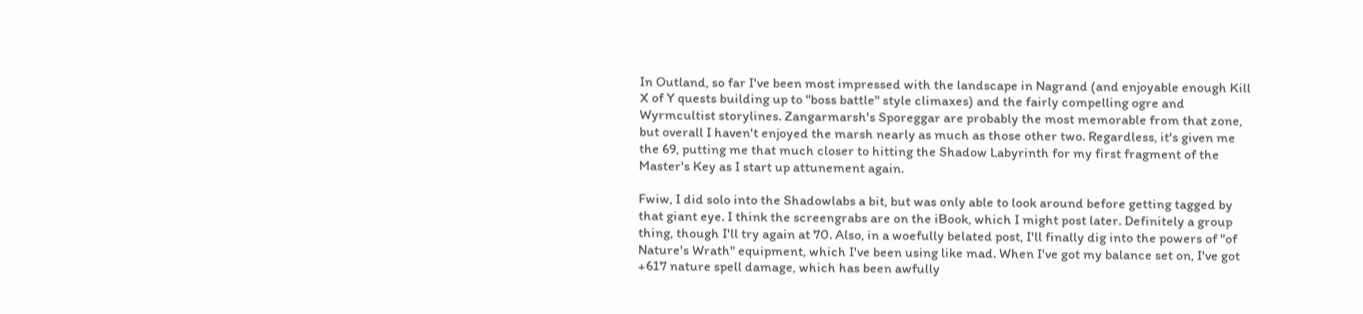In Outland, so far I've been most impressed with the landscape in Nagrand (and enjoyable enough Kill X of Y quests building up to "boss battle" style climaxes) and the fairly compelling ogre and Wyrmcultist storylines. Zangarmarsh's Sporeggar are probably the most memorable from that zone, but overall I haven't enjoyed the marsh nearly as much as those other two. Regardless, it's given me the 69, putting me that much closer to hitting the Shadow Labyrinth for my first fragment of the Master's Key as I start up attunement again.

Fwiw, I did solo into the Shadowlabs a bit, but was only able to look around before getting tagged by that giant eye. I think the screengrabs are on the iBook, which I might post later. Definitely a group thing, though I'll try again at 70. Also, in a woefully belated post, I'll finally dig into the powers of "of Nature's Wrath" equipment, which I've been using like mad. When I've got my balance set on, I've got +617 nature spell damage, which has been awfully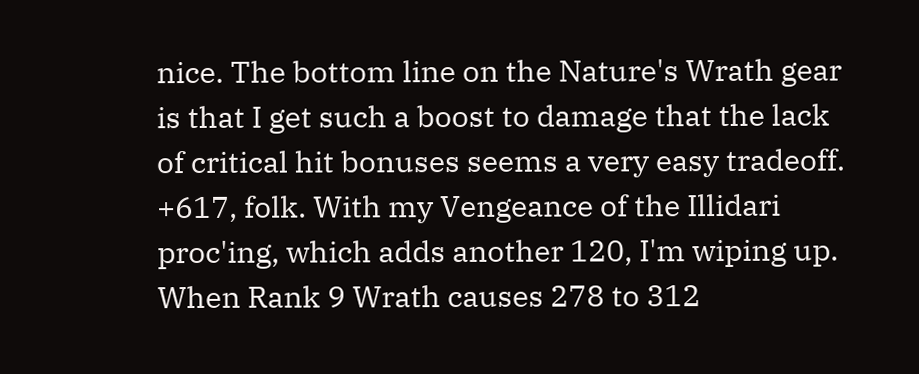nice. The bottom line on the Nature's Wrath gear is that I get such a boost to damage that the lack of critical hit bonuses seems a very easy tradeoff. +617, folk. With my Vengeance of the Illidari proc'ing, which adds another 120, I'm wiping up. When Rank 9 Wrath causes 278 to 312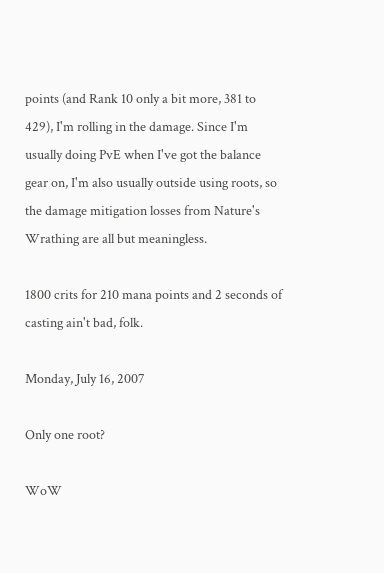points (and Rank 10 only a bit more, 381 to 429), I'm rolling in the damage. Since I'm usually doing PvE when I've got the balance gear on, I'm also usually outside using roots, so the damage mitigation losses from Nature's Wrathing are all but meaningless.

1800 crits for 210 mana points and 2 seconds of casting ain't bad, folk.

Monday, July 16, 2007

Only one root?

WoW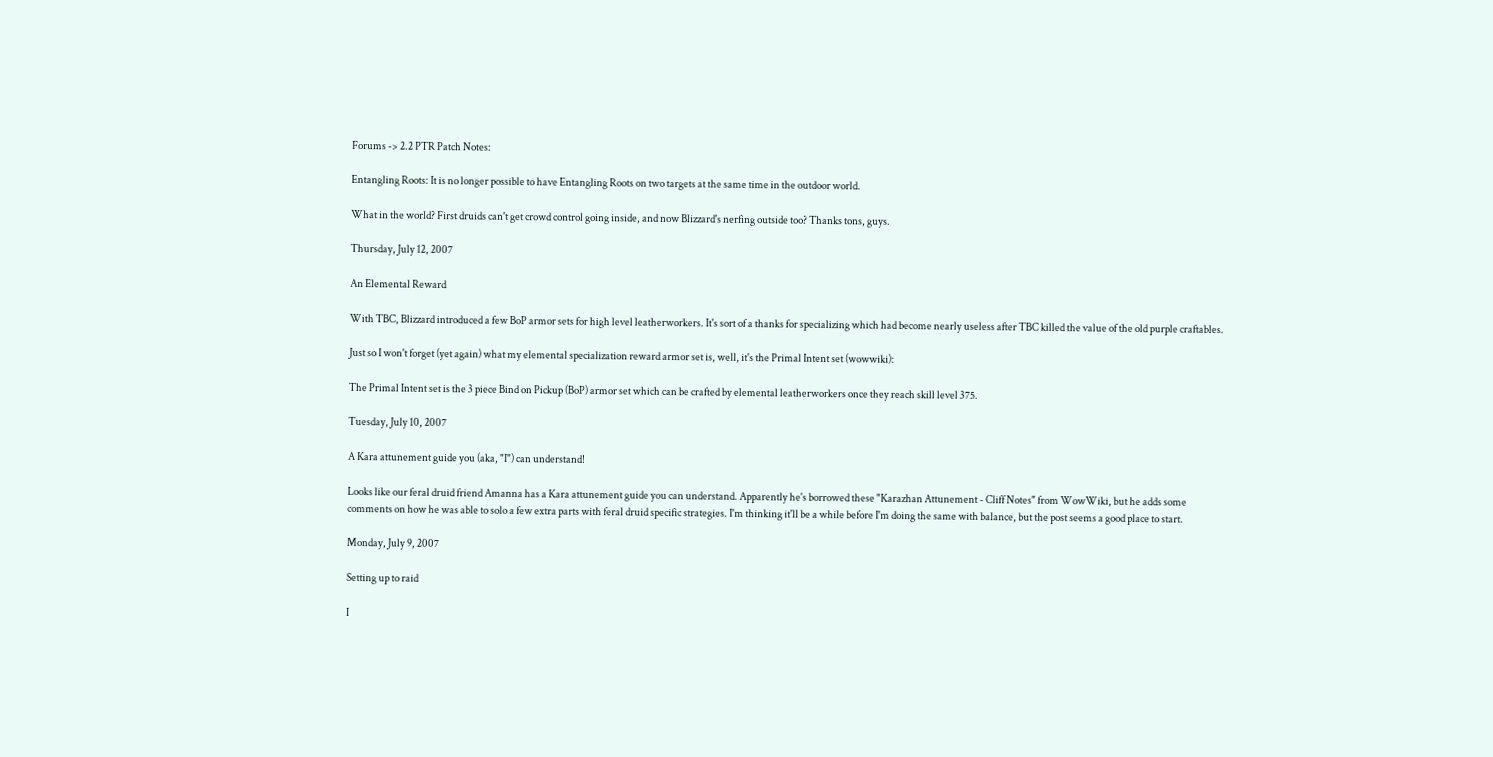Forums -> 2.2 PTR Patch Notes:

Entangling Roots: It is no longer possible to have Entangling Roots on two targets at the same time in the outdoor world.

What in the world? First druids can't get crowd control going inside, and now Blizzard's nerfing outside too? Thanks tons, guys.

Thursday, July 12, 2007

An Elemental Reward

With TBC, Blizzard introduced a few BoP armor sets for high level leatherworkers. It's sort of a thanks for specializing which had become nearly useless after TBC killed the value of the old purple craftables.

Just so I won't forget (yet again) what my elemental specialization reward armor set is, well, it's the Primal Intent set (wowwiki):

The Primal Intent set is the 3 piece Bind on Pickup (BoP) armor set which can be crafted by elemental leatherworkers once they reach skill level 375.

Tuesday, July 10, 2007

A Kara attunement guide you (aka, "I") can understand!

Looks like our feral druid friend Amanna has a Kara attunement guide you can understand. Apparently he's borrowed these "Karazhan Attunement - Cliff Notes" from WowWiki, but he adds some comments on how he was able to solo a few extra parts with feral druid specific strategies. I'm thinking it'll be a while before I'm doing the same with balance, but the post seems a good place to start.

Monday, July 9, 2007

Setting up to raid

I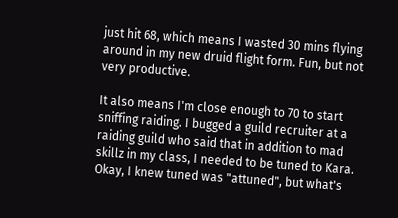just hit 68, which means I wasted 30 mins flying around in my new druid flight form. Fun, but not very productive.

It also means I'm close enough to 70 to start sniffing raiding. I bugged a guild recruiter at a raiding guild who said that in addition to mad skillz in my class, I needed to be tuned to Kara. Okay, I knew tuned was "attuned", but what's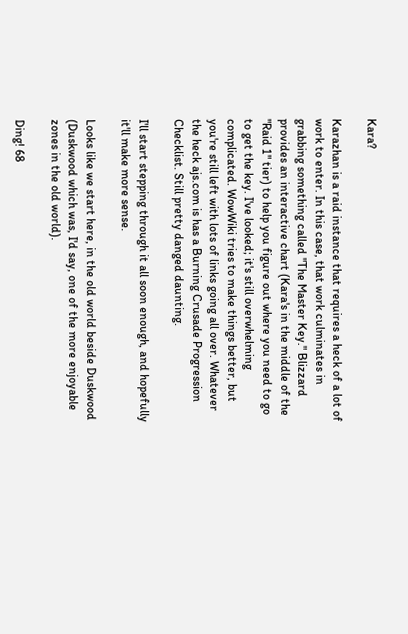Kara?

Karazhan is a raid instance that requires a heck of a lot of work to enter. In this case, that work culminates in grabbing something called "The Master Key." Blizzard provides an interactive chart (Kara's in the middle of the "Raid 1" tier) to help you figure out where you need to go to get the key. I've looked; it's still overwhelming complicated. WowWiki tries to make things better, but you're still left with lots of links going all over. Whatever the heck ajs.com is has a Burning Crusade Progression Checklist. Still pretty danged daunting.

I'll start stepping through it all soon enough, and hopefully it'll make more sense.

Looks like we start here, in the old world beside Duskwood (Duskwood which was, I'd say, one of the more enjoyable zones in the old world).

Ding! 68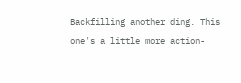Backfilling another ding. This one's a little more action-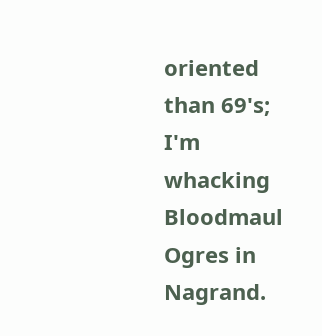oriented than 69's; I'm whacking Bloodmaul Ogres in Nagrand.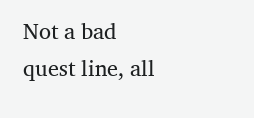Not a bad quest line, all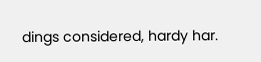dings considered, hardy har.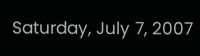Saturday, July 7, 2007